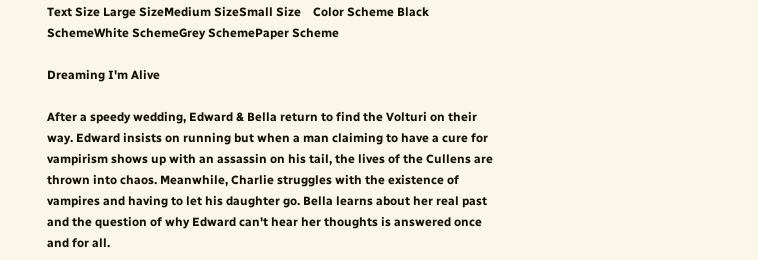Text Size Large SizeMedium SizeSmall Size    Color Scheme Black SchemeWhite SchemeGrey SchemePaper Scheme

Dreaming I'm Alive

After a speedy wedding, Edward & Bella return to find the Volturi on their way. Edward insists on running but when a man claiming to have a cure for vampirism shows up with an assassin on his tail, the lives of the Cullens are thrown into chaos. Meanwhile, Charlie struggles with the existence of vampires and having to let his daughter go. Bella learns about her real past and the question of why Edward can't hear her thoughts is answered once and for all.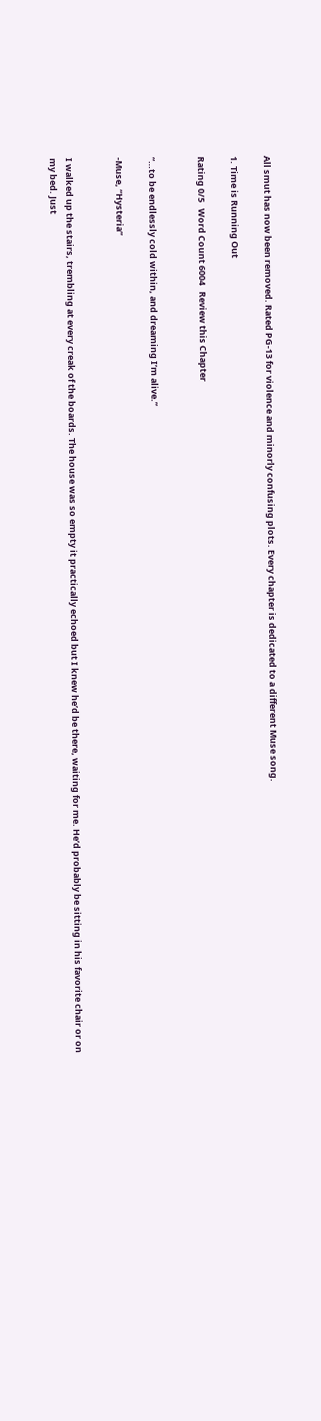All smut has now been removed. Rated PG-13 for violence and minorly confusing plots. Every chapter is dedicated to a different Muse song.

1. Time is Running Out

Rating 0/5   Word Count 6004   Review this Chapter


“…to be endlessly cold within, and dreaming I’m alive.”

-Muse, “Hysteria”


I walked up the stairs, trembling at every creak of the boards. The house was so empty it practically echoed but I knew he’d be there, waiting for me. He’d probably be sitting in his favorite chair or on my bed. Just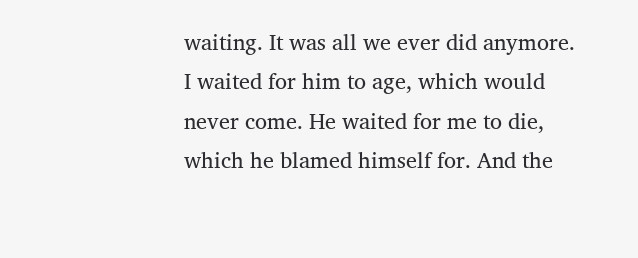waiting. It was all we ever did anymore. I waited for him to age, which would never come. He waited for me to die, which he blamed himself for. And the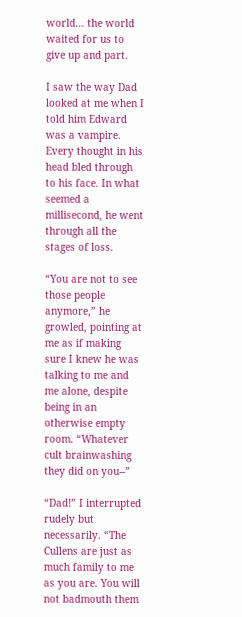world… the world waited for us to give up and part.

I saw the way Dad looked at me when I told him Edward was a vampire. Every thought in his head bled through to his face. In what seemed a millisecond, he went through all the stages of loss.

“You are not to see those people anymore,” he growled, pointing at me as if making sure I knew he was talking to me and me alone, despite being in an otherwise empty room. “Whatever cult brainwashing they did on you--”

“Dad!” I interrupted rudely but necessarily. “The Cullens are just as much family to me as you are. You will not badmouth them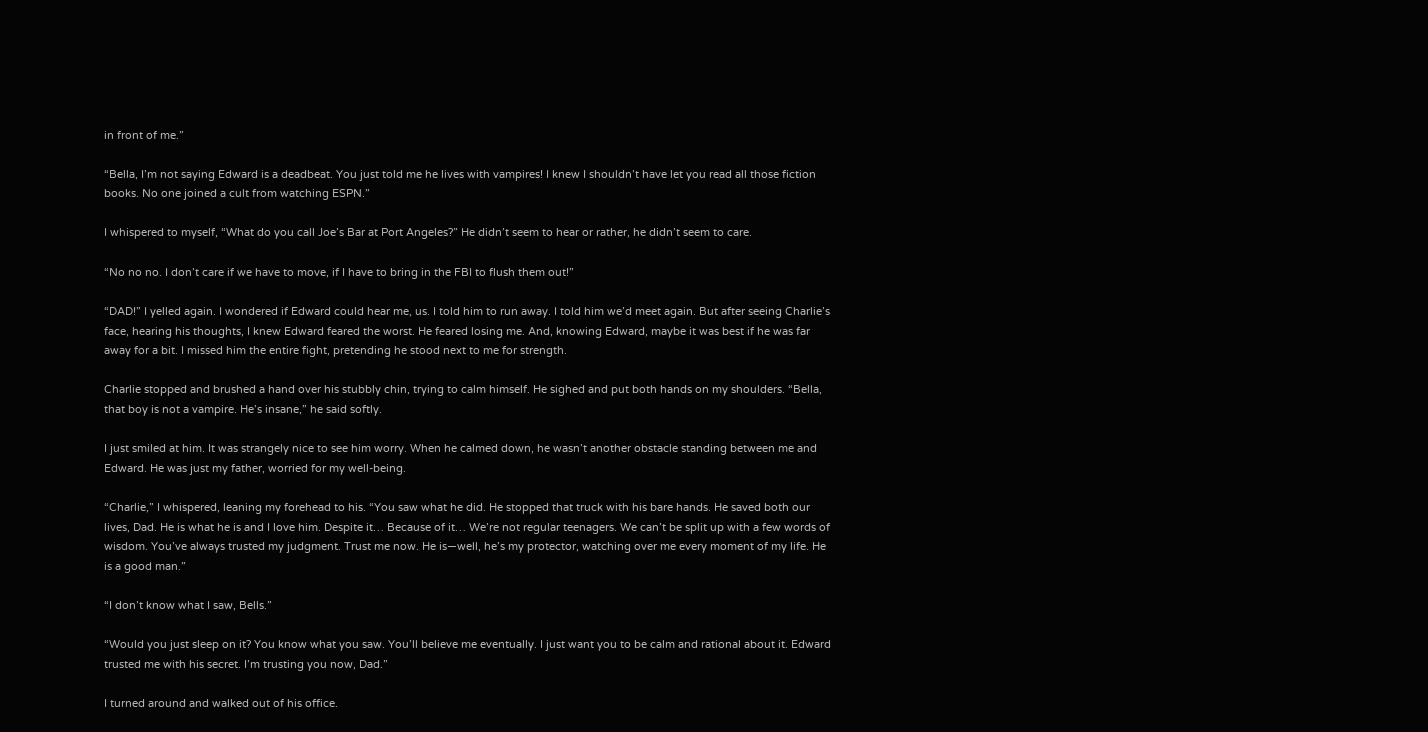in front of me.”

“Bella, I’m not saying Edward is a deadbeat. You just told me he lives with vampires! I knew I shouldn’t have let you read all those fiction books. No one joined a cult from watching ESPN.”

I whispered to myself, “What do you call Joe’s Bar at Port Angeles?” He didn’t seem to hear or rather, he didn’t seem to care.

“No no no. I don’t care if we have to move, if I have to bring in the FBI to flush them out!”

“DAD!” I yelled again. I wondered if Edward could hear me, us. I told him to run away. I told him we’d meet again. But after seeing Charlie’s face, hearing his thoughts, I knew Edward feared the worst. He feared losing me. And, knowing Edward, maybe it was best if he was far away for a bit. I missed him the entire fight, pretending he stood next to me for strength.

Charlie stopped and brushed a hand over his stubbly chin, trying to calm himself. He sighed and put both hands on my shoulders. “Bella, that boy is not a vampire. He’s insane,” he said softly.

I just smiled at him. It was strangely nice to see him worry. When he calmed down, he wasn’t another obstacle standing between me and Edward. He was just my father, worried for my well-being.

“Charlie,” I whispered, leaning my forehead to his. “You saw what he did. He stopped that truck with his bare hands. He saved both our lives, Dad. He is what he is and I love him. Despite it… Because of it… We’re not regular teenagers. We can’t be split up with a few words of wisdom. You’ve always trusted my judgment. Trust me now. He is—well, he’s my protector, watching over me every moment of my life. He is a good man.”

“I don’t know what I saw, Bells.”

“Would you just sleep on it? You know what you saw. You’ll believe me eventually. I just want you to be calm and rational about it. Edward trusted me with his secret. I’m trusting you now, Dad.”

I turned around and walked out of his office.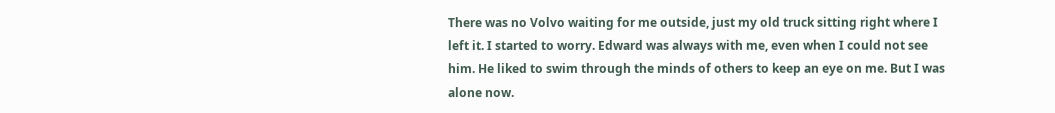There was no Volvo waiting for me outside, just my old truck sitting right where I left it. I started to worry. Edward was always with me, even when I could not see him. He liked to swim through the minds of others to keep an eye on me. But I was alone now.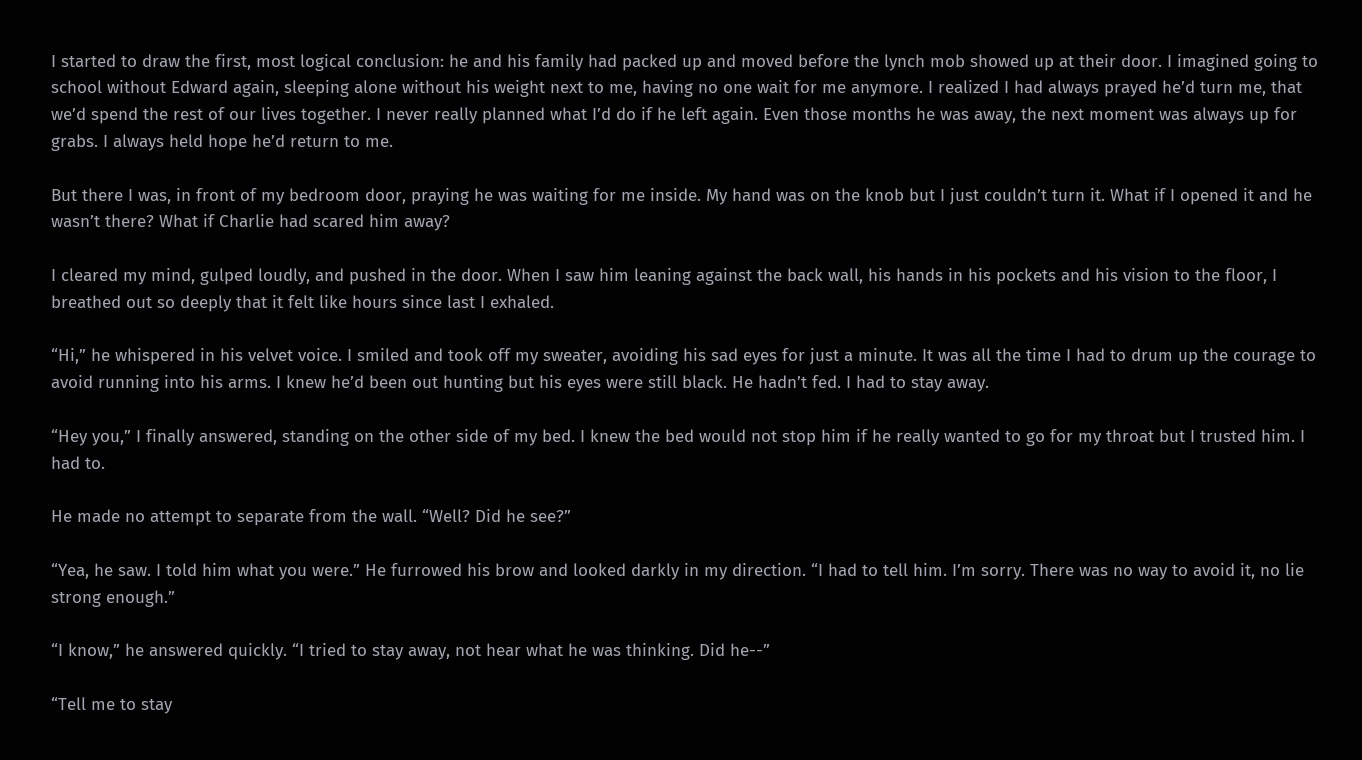I started to draw the first, most logical conclusion: he and his family had packed up and moved before the lynch mob showed up at their door. I imagined going to school without Edward again, sleeping alone without his weight next to me, having no one wait for me anymore. I realized I had always prayed he’d turn me, that we’d spend the rest of our lives together. I never really planned what I’d do if he left again. Even those months he was away, the next moment was always up for grabs. I always held hope he’d return to me.

But there I was, in front of my bedroom door, praying he was waiting for me inside. My hand was on the knob but I just couldn’t turn it. What if I opened it and he wasn’t there? What if Charlie had scared him away?

I cleared my mind, gulped loudly, and pushed in the door. When I saw him leaning against the back wall, his hands in his pockets and his vision to the floor, I breathed out so deeply that it felt like hours since last I exhaled.

“Hi,” he whispered in his velvet voice. I smiled and took off my sweater, avoiding his sad eyes for just a minute. It was all the time I had to drum up the courage to avoid running into his arms. I knew he’d been out hunting but his eyes were still black. He hadn’t fed. I had to stay away.

“Hey you,” I finally answered, standing on the other side of my bed. I knew the bed would not stop him if he really wanted to go for my throat but I trusted him. I had to.

He made no attempt to separate from the wall. “Well? Did he see?”

“Yea, he saw. I told him what you were.” He furrowed his brow and looked darkly in my direction. “I had to tell him. I’m sorry. There was no way to avoid it, no lie strong enough.”

“I know,” he answered quickly. “I tried to stay away, not hear what he was thinking. Did he--”

“Tell me to stay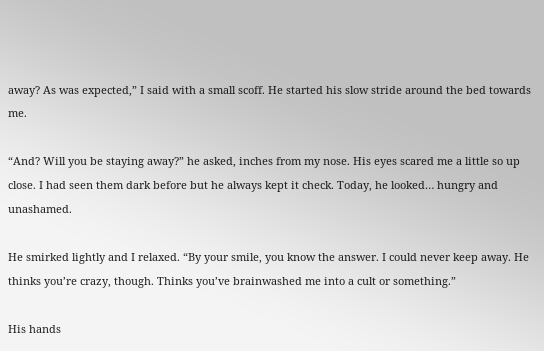away? As was expected,” I said with a small scoff. He started his slow stride around the bed towards me.

“And? Will you be staying away?” he asked, inches from my nose. His eyes scared me a little so up close. I had seen them dark before but he always kept it check. Today, he looked… hungry and unashamed.

He smirked lightly and I relaxed. “By your smile, you know the answer. I could never keep away. He thinks you’re crazy, though. Thinks you’ve brainwashed me into a cult or something.”

His hands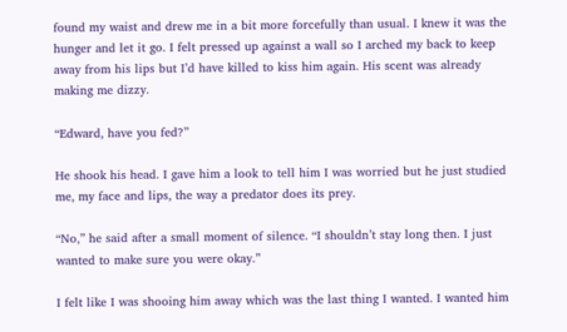found my waist and drew me in a bit more forcefully than usual. I knew it was the hunger and let it go. I felt pressed up against a wall so I arched my back to keep away from his lips but I’d have killed to kiss him again. His scent was already making me dizzy.

“Edward, have you fed?”

He shook his head. I gave him a look to tell him I was worried but he just studied me, my face and lips, the way a predator does its prey.

“No,” he said after a small moment of silence. “I shouldn’t stay long then. I just wanted to make sure you were okay.”

I felt like I was shooing him away which was the last thing I wanted. I wanted him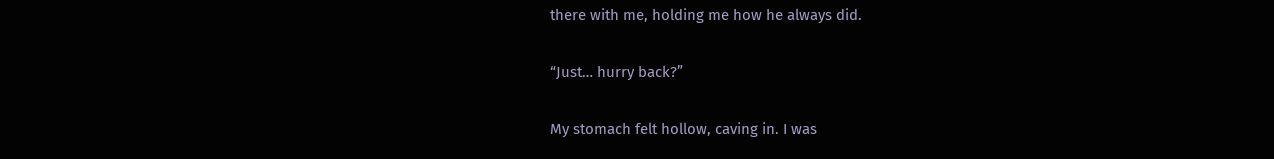there with me, holding me how he always did.

“Just… hurry back?”

My stomach felt hollow, caving in. I was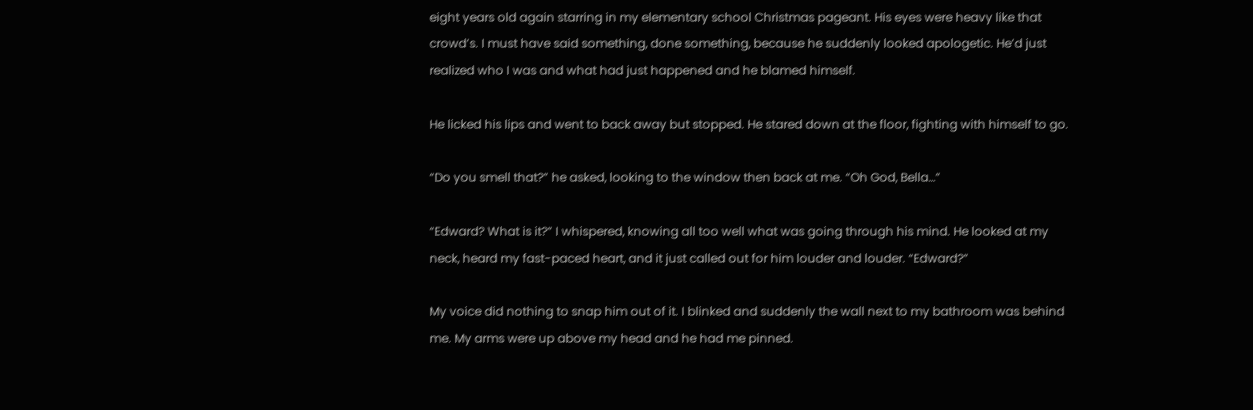eight years old again starring in my elementary school Christmas pageant. His eyes were heavy like that crowd’s. I must have said something, done something, because he suddenly looked apologetic. He’d just realized who I was and what had just happened and he blamed himself.

He licked his lips and went to back away but stopped. He stared down at the floor, fighting with himself to go.

“Do you smell that?” he asked, looking to the window then back at me. “Oh God, Bella…”

“Edward? What is it?” I whispered, knowing all too well what was going through his mind. He looked at my neck, heard my fast-paced heart, and it just called out for him louder and louder. “Edward?”

My voice did nothing to snap him out of it. I blinked and suddenly the wall next to my bathroom was behind me. My arms were up above my head and he had me pinned.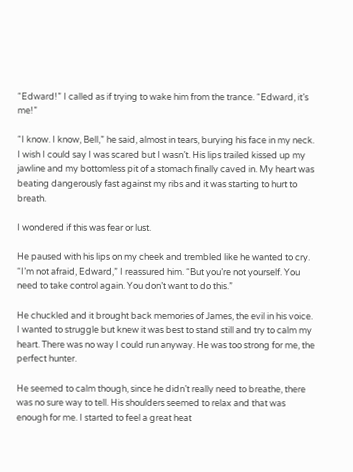“Edward!” I called as if trying to wake him from the trance. “Edward, it’s me!”

“I know. I know, Bell,” he said, almost in tears, burying his face in my neck. I wish I could say I was scared but I wasn’t. His lips trailed kissed up my jawline and my bottomless pit of a stomach finally caved in. My heart was beating dangerously fast against my ribs and it was starting to hurt to breath.

I wondered if this was fear or lust.

He paused with his lips on my cheek and trembled like he wanted to cry. “I’m not afraid, Edward,” I reassured him. “But you’re not yourself. You need to take control again. You don’t want to do this.”

He chuckled and it brought back memories of James, the evil in his voice. I wanted to struggle but knew it was best to stand still and try to calm my heart. There was no way I could run anyway. He was too strong for me, the perfect hunter.

He seemed to calm though, since he didn’t really need to breathe, there was no sure way to tell. His shoulders seemed to relax and that was enough for me. I started to feel a great heat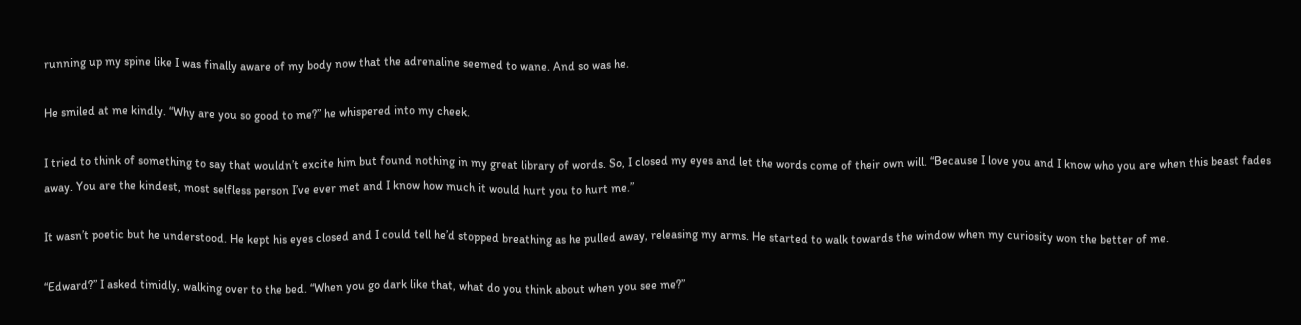running up my spine like I was finally aware of my body now that the adrenaline seemed to wane. And so was he.

He smiled at me kindly. “Why are you so good to me?” he whispered into my cheek.

I tried to think of something to say that wouldn’t excite him but found nothing in my great library of words. So, I closed my eyes and let the words come of their own will. “Because I love you and I know who you are when this beast fades away. You are the kindest, most selfless person I’ve ever met and I know how much it would hurt you to hurt me.”

It wasn’t poetic but he understood. He kept his eyes closed and I could tell he’d stopped breathing as he pulled away, releasing my arms. He started to walk towards the window when my curiosity won the better of me.

“Edward?” I asked timidly, walking over to the bed. “When you go dark like that, what do you think about when you see me?”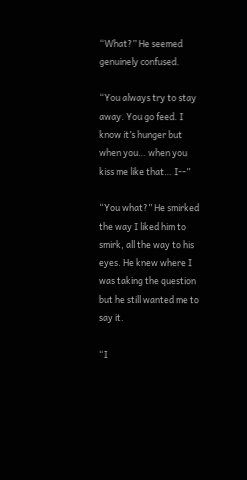“What?” He seemed genuinely confused.

“You always try to stay away. You go feed. I know it’s hunger but when you… when you kiss me like that… I--”

“You what?” He smirked the way I liked him to smirk, all the way to his eyes. He knew where I was taking the question but he still wanted me to say it.

“I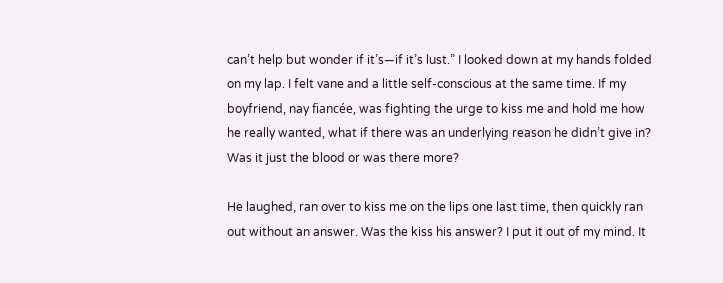can’t help but wonder if it’s—if it’s lust.” I looked down at my hands folded on my lap. I felt vane and a little self-conscious at the same time. If my boyfriend, nay fiancée, was fighting the urge to kiss me and hold me how he really wanted, what if there was an underlying reason he didn’t give in? Was it just the blood or was there more?

He laughed, ran over to kiss me on the lips one last time, then quickly ran out without an answer. Was the kiss his answer? I put it out of my mind. It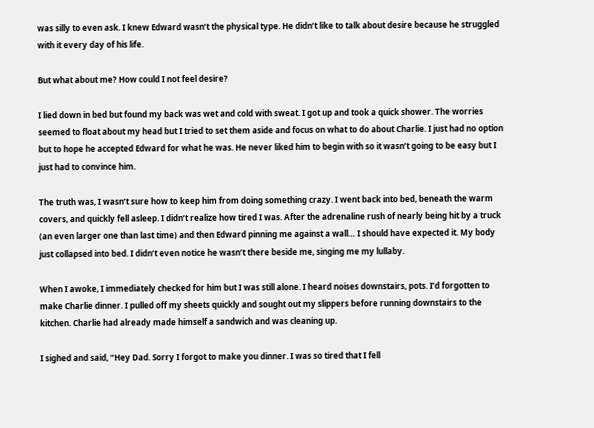was silly to even ask. I knew Edward wasn’t the physical type. He didn’t like to talk about desire because he struggled with it every day of his life.

But what about me? How could I not feel desire?

I lied down in bed but found my back was wet and cold with sweat. I got up and took a quick shower. The worries seemed to float about my head but I tried to set them aside and focus on what to do about Charlie. I just had no option but to hope he accepted Edward for what he was. He never liked him to begin with so it wasn’t going to be easy but I just had to convince him.

The truth was, I wasn’t sure how to keep him from doing something crazy. I went back into bed, beneath the warm covers, and quickly fell asleep. I didn’t realize how tired I was. After the adrenaline rush of nearly being hit by a truck (an even larger one than last time) and then Edward pinning me against a wall… I should have expected it. My body just collapsed into bed. I didn’t even notice he wasn’t there beside me, singing me my lullaby.

When I awoke, I immediately checked for him but I was still alone. I heard noises downstairs, pots. I’d forgotten to make Charlie dinner. I pulled off my sheets quickly and sought out my slippers before running downstairs to the kitchen. Charlie had already made himself a sandwich and was cleaning up.

I sighed and said, “Hey Dad. Sorry I forgot to make you dinner. I was so tired that I fell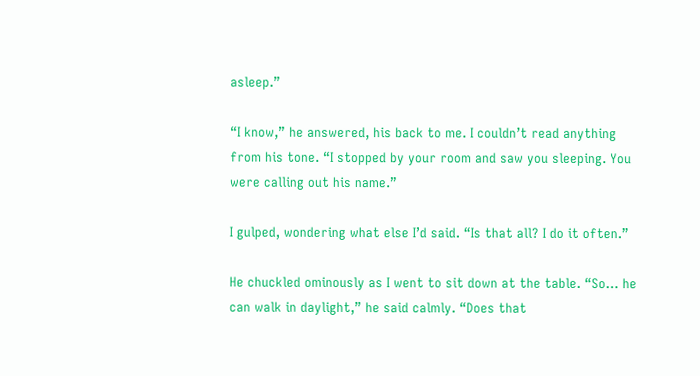asleep.”

“I know,” he answered, his back to me. I couldn’t read anything from his tone. “I stopped by your room and saw you sleeping. You were calling out his name.”

I gulped, wondering what else I’d said. “Is that all? I do it often.”

He chuckled ominously as I went to sit down at the table. “So… he can walk in daylight,” he said calmly. “Does that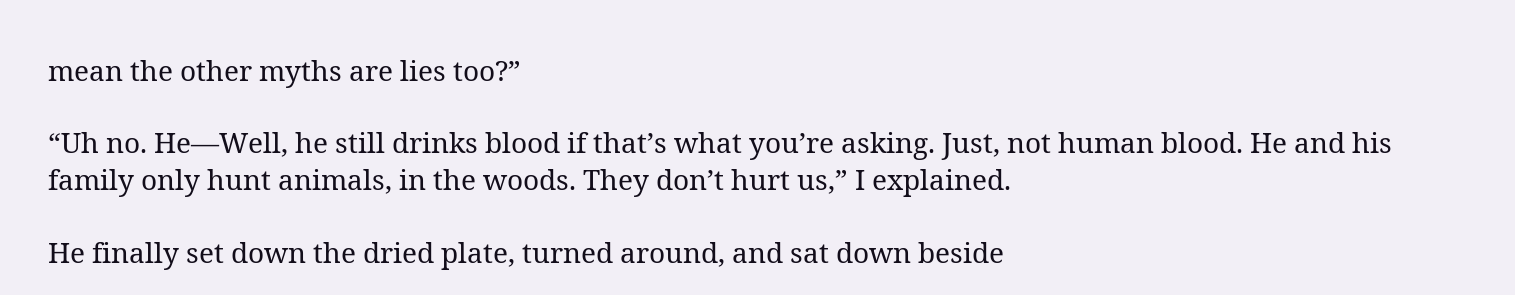mean the other myths are lies too?”

“Uh no. He—Well, he still drinks blood if that’s what you’re asking. Just, not human blood. He and his family only hunt animals, in the woods. They don’t hurt us,” I explained.

He finally set down the dried plate, turned around, and sat down beside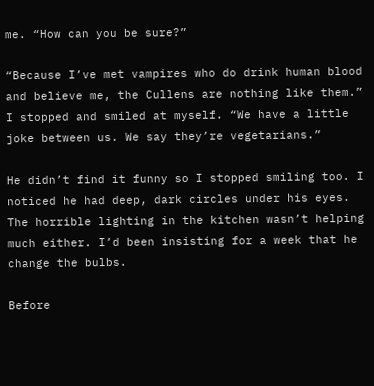me. “How can you be sure?”

“Because I’ve met vampires who do drink human blood and believe me, the Cullens are nothing like them.” I stopped and smiled at myself. “We have a little joke between us. We say they’re vegetarians.”

He didn’t find it funny so I stopped smiling too. I noticed he had deep, dark circles under his eyes. The horrible lighting in the kitchen wasn’t helping much either. I’d been insisting for a week that he change the bulbs.

Before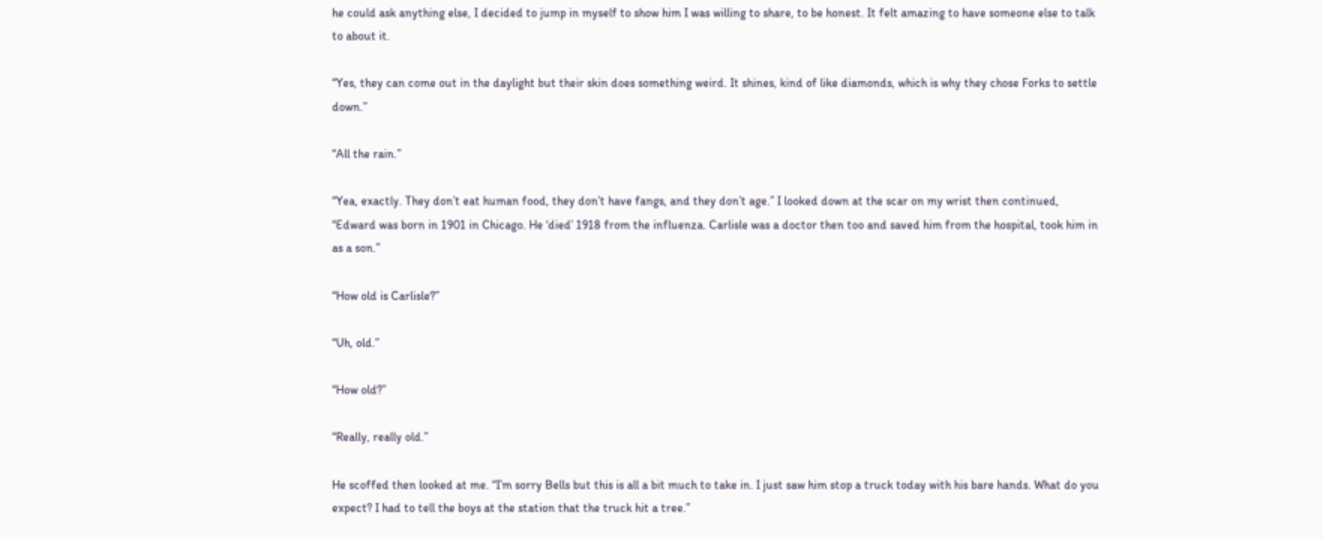he could ask anything else, I decided to jump in myself to show him I was willing to share, to be honest. It felt amazing to have someone else to talk to about it.

“Yes, they can come out in the daylight but their skin does something weird. It shines, kind of like diamonds, which is why they chose Forks to settle down.”

“All the rain.”

“Yea, exactly. They don’t eat human food, they don’t have fangs, and they don’t age.” I looked down at the scar on my wrist then continued, “Edward was born in 1901 in Chicago. He ‘died’ 1918 from the influenza. Carlisle was a doctor then too and saved him from the hospital, took him in as a son.”

“How old is Carlisle?”

“Uh, old.”

“How old?”

“Really, really old.”

He scoffed then looked at me. “I’m sorry Bells but this is all a bit much to take in. I just saw him stop a truck today with his bare hands. What do you expect? I had to tell the boys at the station that the truck hit a tree.”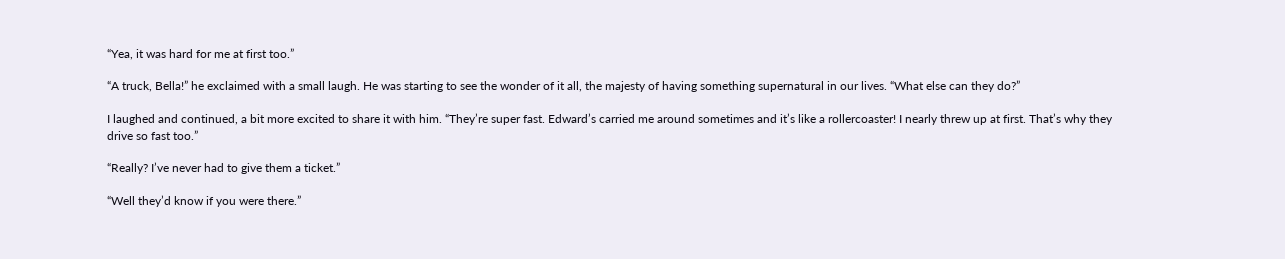“Yea, it was hard for me at first too.”

“A truck, Bella!” he exclaimed with a small laugh. He was starting to see the wonder of it all, the majesty of having something supernatural in our lives. “What else can they do?”

I laughed and continued, a bit more excited to share it with him. “They’re super fast. Edward’s carried me around sometimes and it’s like a rollercoaster! I nearly threw up at first. That’s why they drive so fast too.”

“Really? I’ve never had to give them a ticket.”

“Well they’d know if you were there.”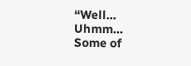“Well… Uhmm… Some of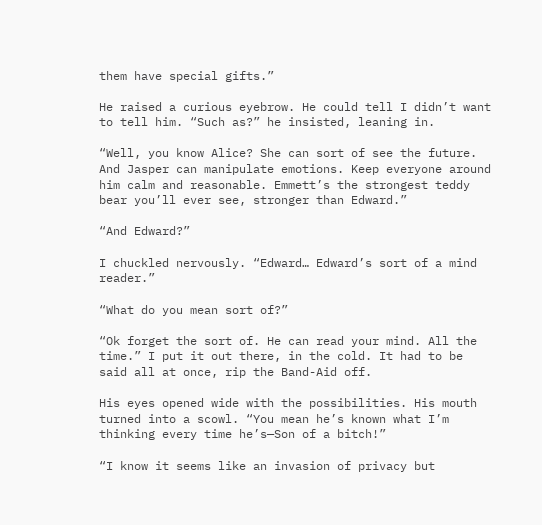them have special gifts.”

He raised a curious eyebrow. He could tell I didn’t want to tell him. “Such as?” he insisted, leaning in.

“Well, you know Alice? She can sort of see the future. And Jasper can manipulate emotions. Keep everyone around him calm and reasonable. Emmett’s the strongest teddy bear you’ll ever see, stronger than Edward.”

“And Edward?”

I chuckled nervously. “Edward… Edward’s sort of a mind reader.”

“What do you mean sort of?”

“Ok forget the sort of. He can read your mind. All the time.” I put it out there, in the cold. It had to be said all at once, rip the Band-Aid off.

His eyes opened wide with the possibilities. His mouth turned into a scowl. “You mean he’s known what I’m thinking every time he’s—Son of a bitch!”

“I know it seems like an invasion of privacy but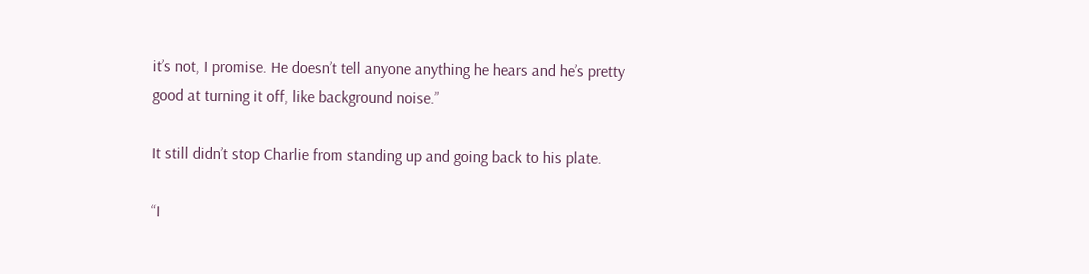it’s not, I promise. He doesn’t tell anyone anything he hears and he’s pretty good at turning it off, like background noise.”

It still didn’t stop Charlie from standing up and going back to his plate.

“I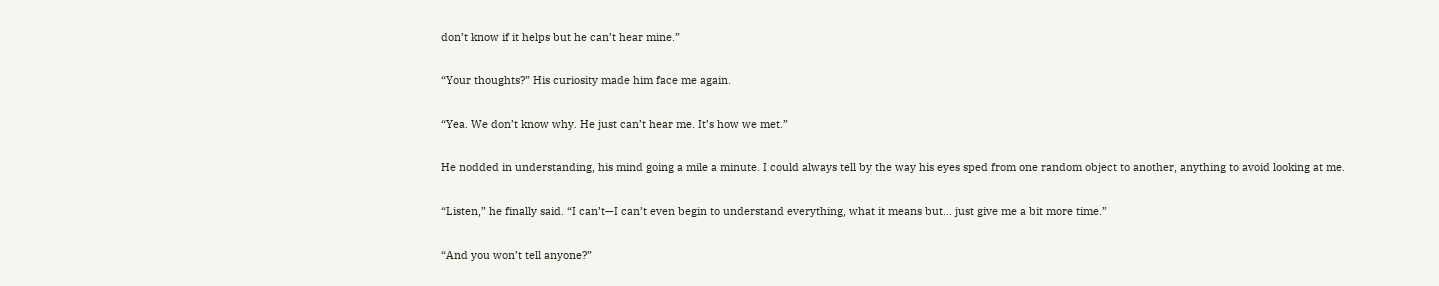don’t know if it helps but he can’t hear mine.”

“Your thoughts?” His curiosity made him face me again.

“Yea. We don’t know why. He just can’t hear me. It’s how we met.”

He nodded in understanding, his mind going a mile a minute. I could always tell by the way his eyes sped from one random object to another, anything to avoid looking at me.

“Listen,” he finally said. “I can’t—I can’t even begin to understand everything, what it means but... just give me a bit more time.”

“And you won’t tell anyone?”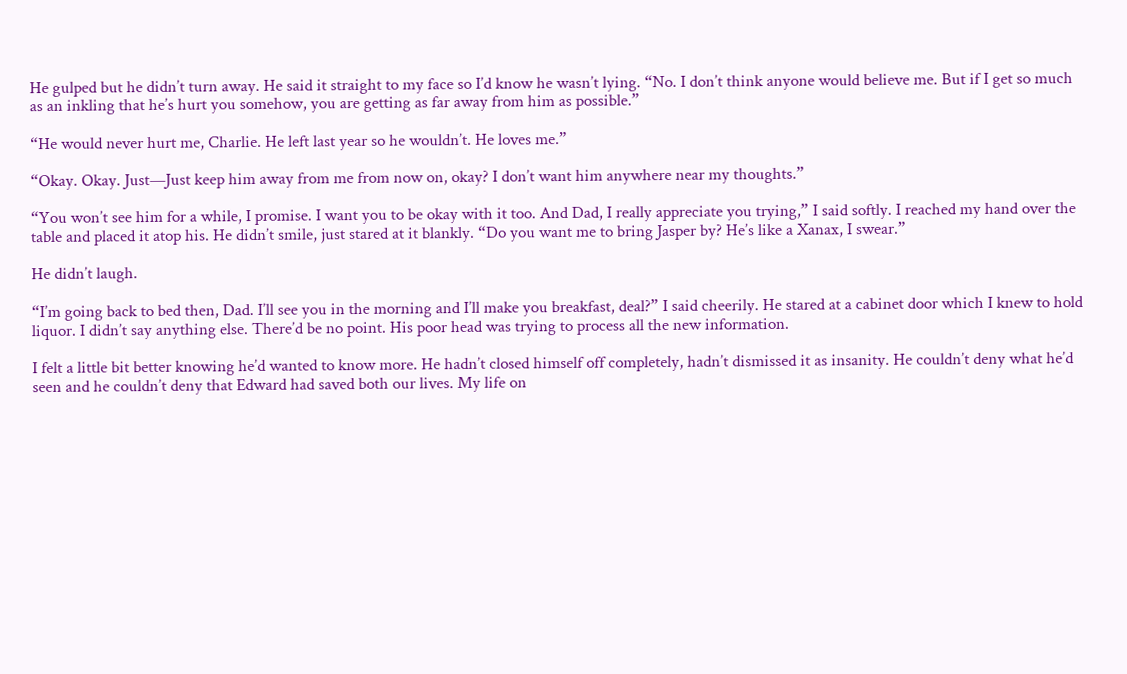He gulped but he didn’t turn away. He said it straight to my face so I’d know he wasn’t lying. “No. I don’t think anyone would believe me. But if I get so much as an inkling that he’s hurt you somehow, you are getting as far away from him as possible.”

“He would never hurt me, Charlie. He left last year so he wouldn’t. He loves me.”

“Okay. Okay. Just—Just keep him away from me from now on, okay? I don’t want him anywhere near my thoughts.”

“You won’t see him for a while, I promise. I want you to be okay with it too. And Dad, I really appreciate you trying,” I said softly. I reached my hand over the table and placed it atop his. He didn’t smile, just stared at it blankly. “Do you want me to bring Jasper by? He’s like a Xanax, I swear.”

He didn’t laugh.

“I’m going back to bed then, Dad. I’ll see you in the morning and I’ll make you breakfast, deal?” I said cheerily. He stared at a cabinet door which I knew to hold liquor. I didn’t say anything else. There’d be no point. His poor head was trying to process all the new information.

I felt a little bit better knowing he’d wanted to know more. He hadn’t closed himself off completely, hadn’t dismissed it as insanity. He couldn’t deny what he’d seen and he couldn’t deny that Edward had saved both our lives. My life on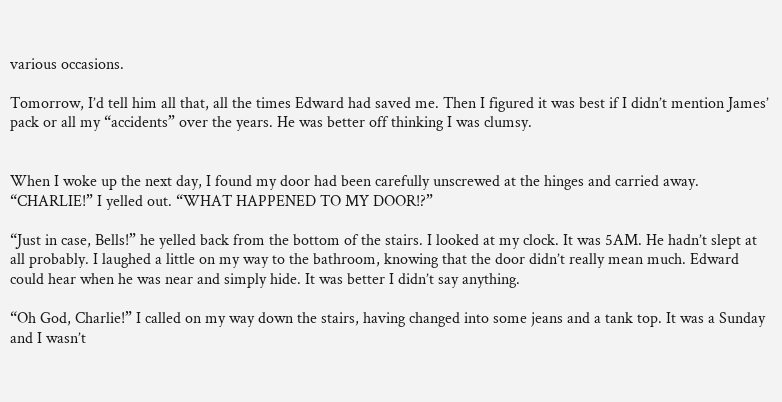various occasions.

Tomorrow, I’d tell him all that, all the times Edward had saved me. Then I figured it was best if I didn’t mention James’ pack or all my “accidents” over the years. He was better off thinking I was clumsy.


When I woke up the next day, I found my door had been carefully unscrewed at the hinges and carried away. “CHARLIE!” I yelled out. “WHAT HAPPENED TO MY DOOR!?”

“Just in case, Bells!” he yelled back from the bottom of the stairs. I looked at my clock. It was 5AM. He hadn’t slept at all probably. I laughed a little on my way to the bathroom, knowing that the door didn’t really mean much. Edward could hear when he was near and simply hide. It was better I didn’t say anything.

“Oh God, Charlie!” I called on my way down the stairs, having changed into some jeans and a tank top. It was a Sunday and I wasn’t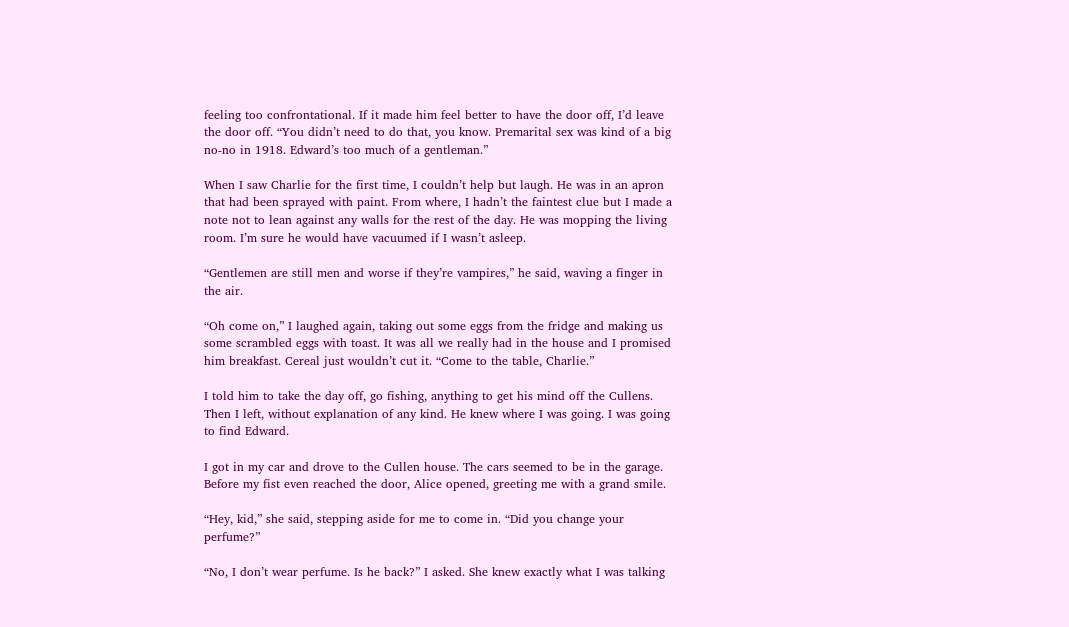feeling too confrontational. If it made him feel better to have the door off, I’d leave the door off. “You didn’t need to do that, you know. Premarital sex was kind of a big no-no in 1918. Edward’s too much of a gentleman.”

When I saw Charlie for the first time, I couldn’t help but laugh. He was in an apron that had been sprayed with paint. From where, I hadn’t the faintest clue but I made a note not to lean against any walls for the rest of the day. He was mopping the living room. I’m sure he would have vacuumed if I wasn’t asleep.

“Gentlemen are still men and worse if they’re vampires,” he said, waving a finger in the air.

“Oh come on,” I laughed again, taking out some eggs from the fridge and making us some scrambled eggs with toast. It was all we really had in the house and I promised him breakfast. Cereal just wouldn’t cut it. “Come to the table, Charlie.”

I told him to take the day off, go fishing, anything to get his mind off the Cullens. Then I left, without explanation of any kind. He knew where I was going. I was going to find Edward.

I got in my car and drove to the Cullen house. The cars seemed to be in the garage. Before my fist even reached the door, Alice opened, greeting me with a grand smile.

“Hey, kid,” she said, stepping aside for me to come in. “Did you change your perfume?”

“No, I don’t wear perfume. Is he back?” I asked. She knew exactly what I was talking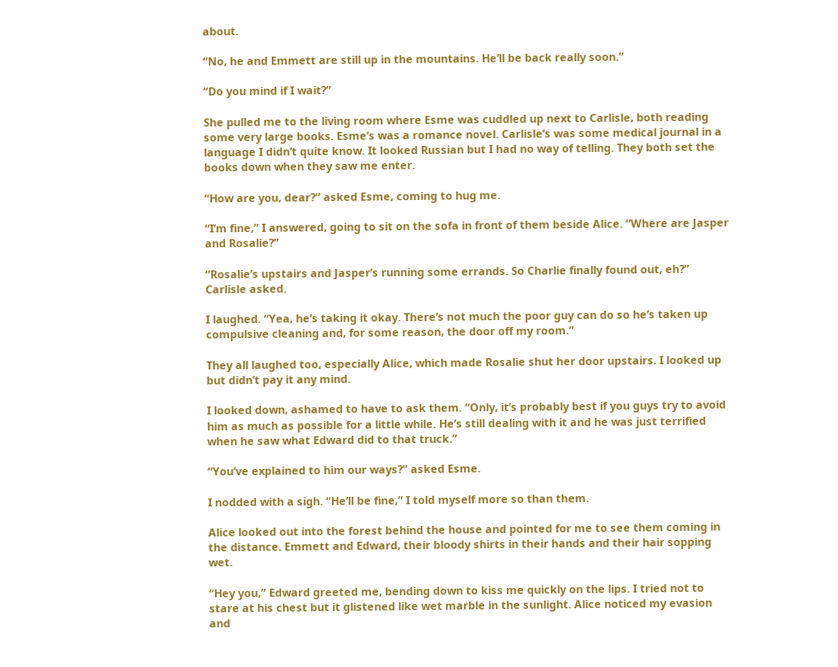about.

“No, he and Emmett are still up in the mountains. He’ll be back really soon.”

“Do you mind if I wait?”

She pulled me to the living room where Esme was cuddled up next to Carlisle, both reading some very large books. Esme’s was a romance novel. Carlisle’s was some medical journal in a language I didn’t quite know. It looked Russian but I had no way of telling. They both set the books down when they saw me enter.

“How are you, dear?” asked Esme, coming to hug me.

“I’m fine,” I answered, going to sit on the sofa in front of them beside Alice. “Where are Jasper and Rosalie?”

“Rosalie’s upstairs and Jasper’s running some errands. So Charlie finally found out, eh?” Carlisle asked.

I laughed. “Yea, he’s taking it okay. There’s not much the poor guy can do so he’s taken up compulsive cleaning and, for some reason, the door off my room.”

They all laughed too, especially Alice, which made Rosalie shut her door upstairs. I looked up but didn’t pay it any mind.

I looked down, ashamed to have to ask them. “Only, it’s probably best if you guys try to avoid him as much as possible for a little while. He’s still dealing with it and he was just terrified when he saw what Edward did to that truck.”

“You’ve explained to him our ways?” asked Esme.

I nodded with a sigh. “He’ll be fine,” I told myself more so than them.

Alice looked out into the forest behind the house and pointed for me to see them coming in the distance. Emmett and Edward, their bloody shirts in their hands and their hair sopping wet.

“Hey you,” Edward greeted me, bending down to kiss me quickly on the lips. I tried not to stare at his chest but it glistened like wet marble in the sunlight. Alice noticed my evasion and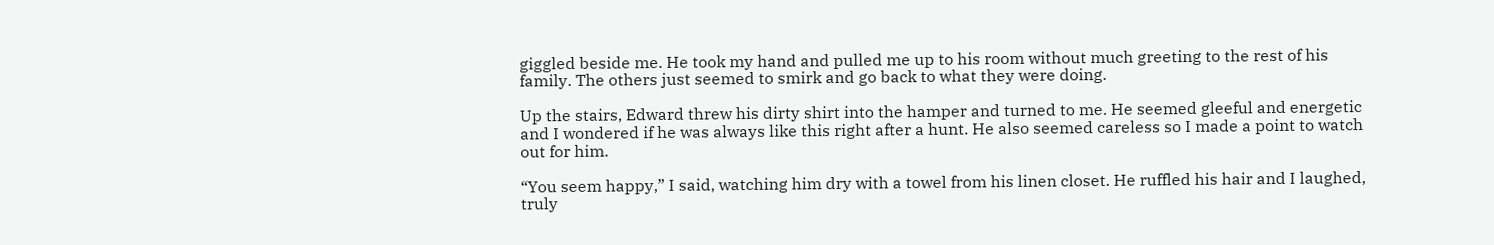giggled beside me. He took my hand and pulled me up to his room without much greeting to the rest of his family. The others just seemed to smirk and go back to what they were doing.

Up the stairs, Edward threw his dirty shirt into the hamper and turned to me. He seemed gleeful and energetic and I wondered if he was always like this right after a hunt. He also seemed careless so I made a point to watch out for him.

“You seem happy,” I said, watching him dry with a towel from his linen closet. He ruffled his hair and I laughed, truly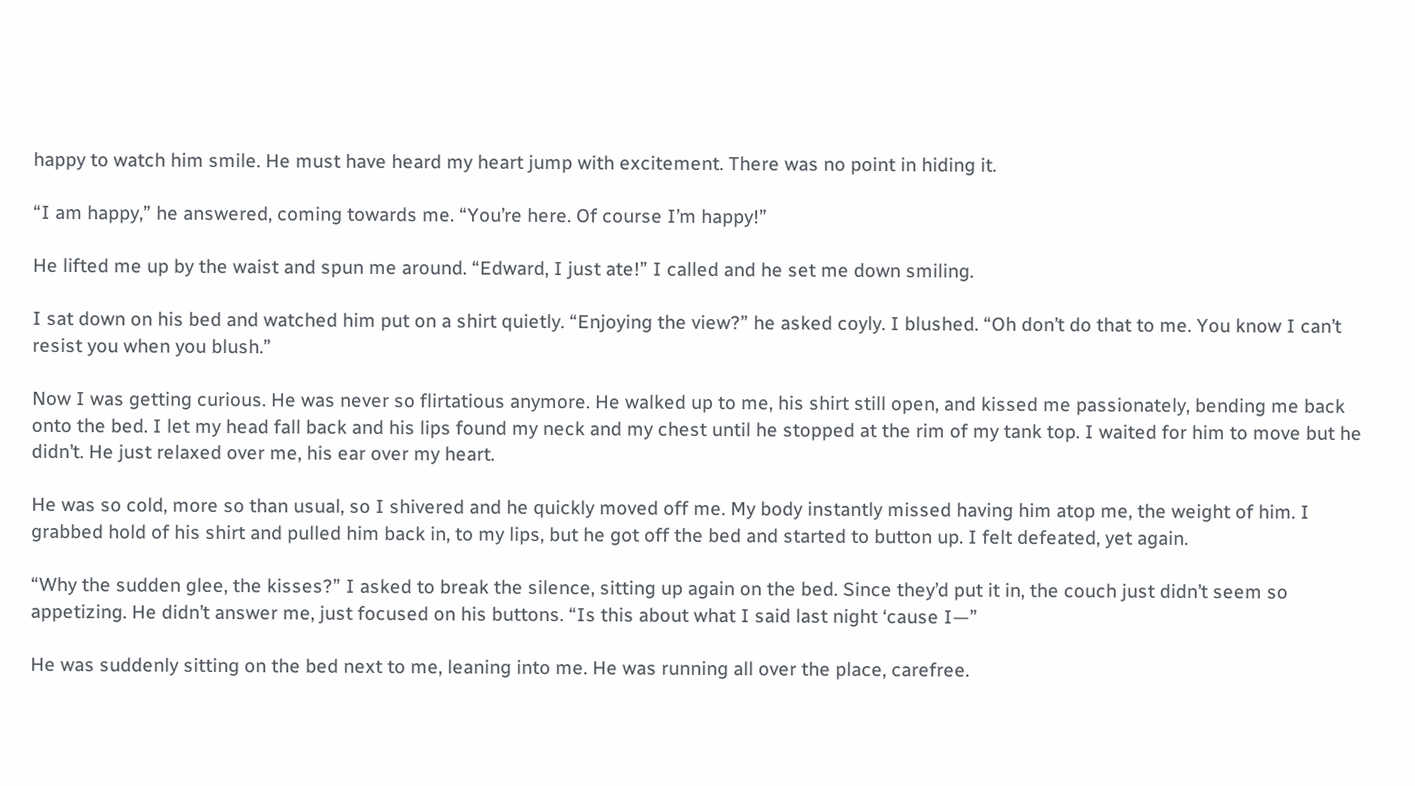happy to watch him smile. He must have heard my heart jump with excitement. There was no point in hiding it.

“I am happy,” he answered, coming towards me. “You’re here. Of course I’m happy!”

He lifted me up by the waist and spun me around. “Edward, I just ate!” I called and he set me down smiling.

I sat down on his bed and watched him put on a shirt quietly. “Enjoying the view?” he asked coyly. I blushed. “Oh don’t do that to me. You know I can’t resist you when you blush.”

Now I was getting curious. He was never so flirtatious anymore. He walked up to me, his shirt still open, and kissed me passionately, bending me back onto the bed. I let my head fall back and his lips found my neck and my chest until he stopped at the rim of my tank top. I waited for him to move but he didn’t. He just relaxed over me, his ear over my heart.

He was so cold, more so than usual, so I shivered and he quickly moved off me. My body instantly missed having him atop me, the weight of him. I grabbed hold of his shirt and pulled him back in, to my lips, but he got off the bed and started to button up. I felt defeated, yet again.

“Why the sudden glee, the kisses?” I asked to break the silence, sitting up again on the bed. Since they’d put it in, the couch just didn’t seem so appetizing. He didn’t answer me, just focused on his buttons. “Is this about what I said last night ‘cause I—”

He was suddenly sitting on the bed next to me, leaning into me. He was running all over the place, carefree.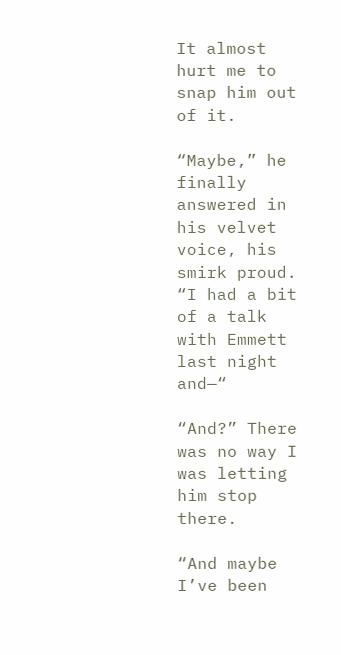It almost hurt me to snap him out of it.

“Maybe,” he finally answered in his velvet voice, his smirk proud. “I had a bit of a talk with Emmett last night and—“

“And?” There was no way I was letting him stop there.

“And maybe I’ve been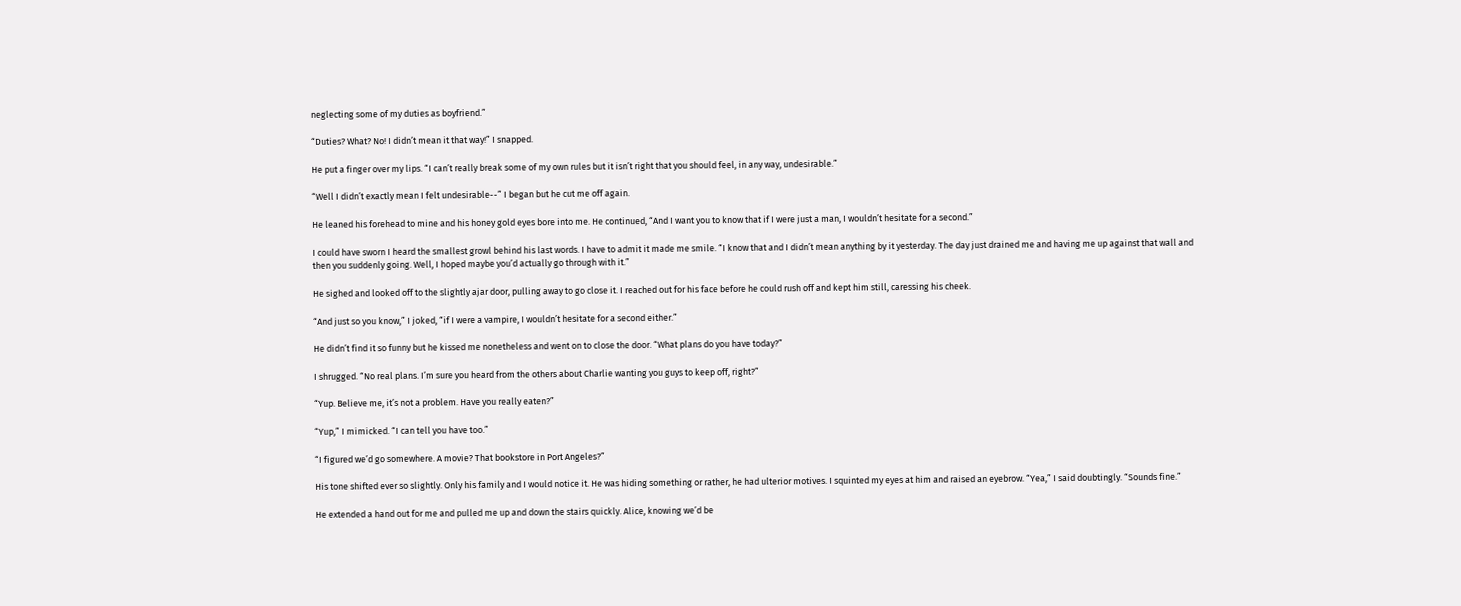neglecting some of my duties as boyfriend.”

“Duties? What? No! I didn’t mean it that way!” I snapped.

He put a finger over my lips. “I can’t really break some of my own rules but it isn’t right that you should feel, in any way, undesirable.”

“Well I didn’t exactly mean I felt undesirable--” I began but he cut me off again.

He leaned his forehead to mine and his honey gold eyes bore into me. He continued, “And I want you to know that if I were just a man, I wouldn’t hesitate for a second.”

I could have sworn I heard the smallest growl behind his last words. I have to admit it made me smile. “I know that and I didn’t mean anything by it yesterday. The day just drained me and having me up against that wall and then you suddenly going. Well, I hoped maybe you’d actually go through with it.”

He sighed and looked off to the slightly ajar door, pulling away to go close it. I reached out for his face before he could rush off and kept him still, caressing his cheek.

“And just so you know,” I joked, “if I were a vampire, I wouldn’t hesitate for a second either.”

He didn’t find it so funny but he kissed me nonetheless and went on to close the door. “What plans do you have today?”

I shrugged. “No real plans. I’m sure you heard from the others about Charlie wanting you guys to keep off, right?”

“Yup. Believe me, it’s not a problem. Have you really eaten?”

“Yup,” I mimicked. “I can tell you have too.”

“I figured we’d go somewhere. A movie? That bookstore in Port Angeles?”

His tone shifted ever so slightly. Only his family and I would notice it. He was hiding something or rather, he had ulterior motives. I squinted my eyes at him and raised an eyebrow. “Yea,” I said doubtingly. “Sounds fine.”

He extended a hand out for me and pulled me up and down the stairs quickly. Alice, knowing we’d be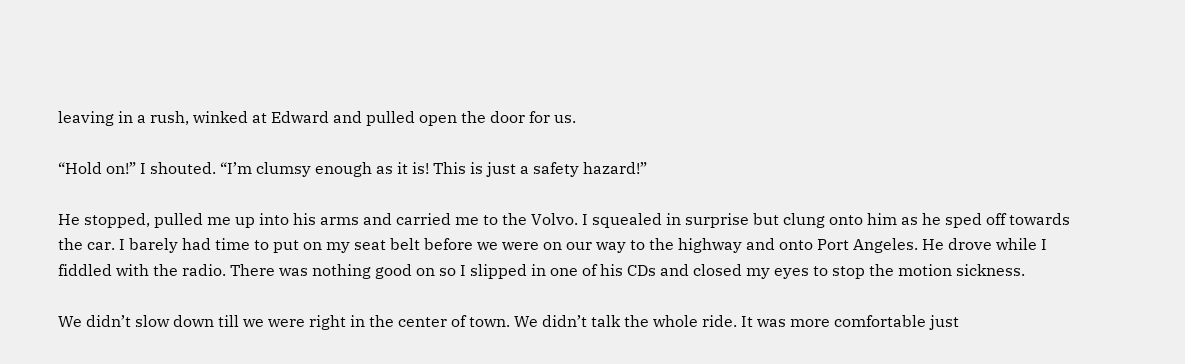leaving in a rush, winked at Edward and pulled open the door for us.

“Hold on!” I shouted. “I’m clumsy enough as it is! This is just a safety hazard!”

He stopped, pulled me up into his arms and carried me to the Volvo. I squealed in surprise but clung onto him as he sped off towards the car. I barely had time to put on my seat belt before we were on our way to the highway and onto Port Angeles. He drove while I fiddled with the radio. There was nothing good on so I slipped in one of his CDs and closed my eyes to stop the motion sickness.

We didn’t slow down till we were right in the center of town. We didn’t talk the whole ride. It was more comfortable just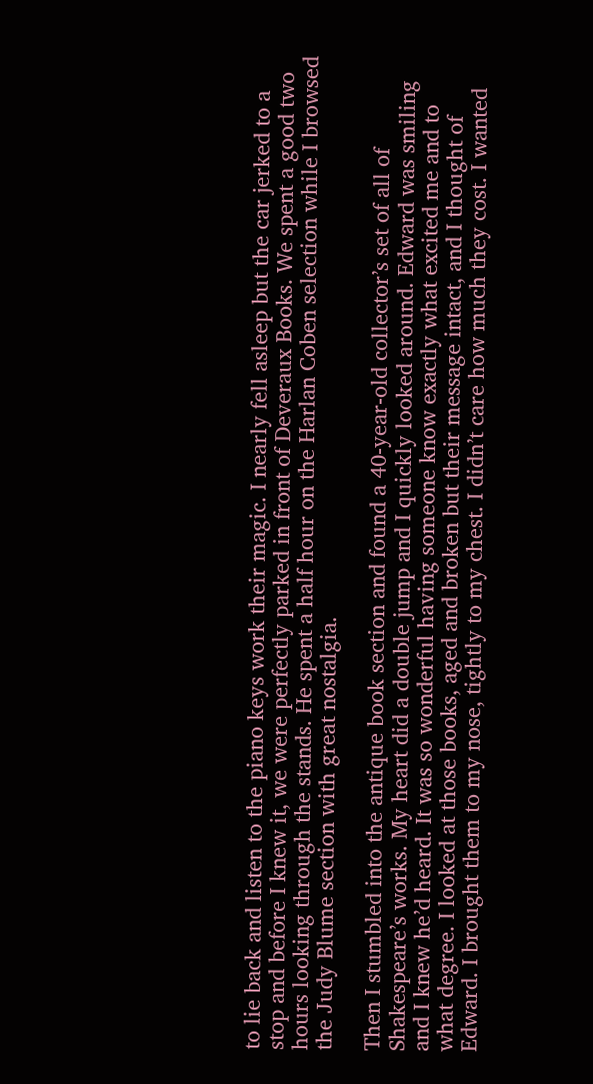to lie back and listen to the piano keys work their magic. I nearly fell asleep but the car jerked to a stop and before I knew it, we were perfectly parked in front of Deveraux Books. We spent a good two hours looking through the stands. He spent a half hour on the Harlan Coben selection while I browsed the Judy Blume section with great nostalgia.

Then I stumbled into the antique book section and found a 40-year-old collector’s set of all of Shakespeare’s works. My heart did a double jump and I quickly looked around. Edward was smiling and I knew he’d heard. It was so wonderful having someone know exactly what excited me and to what degree. I looked at those books, aged and broken but their message intact, and I thought of Edward. I brought them to my nose, tightly to my chest. I didn’t care how much they cost. I wanted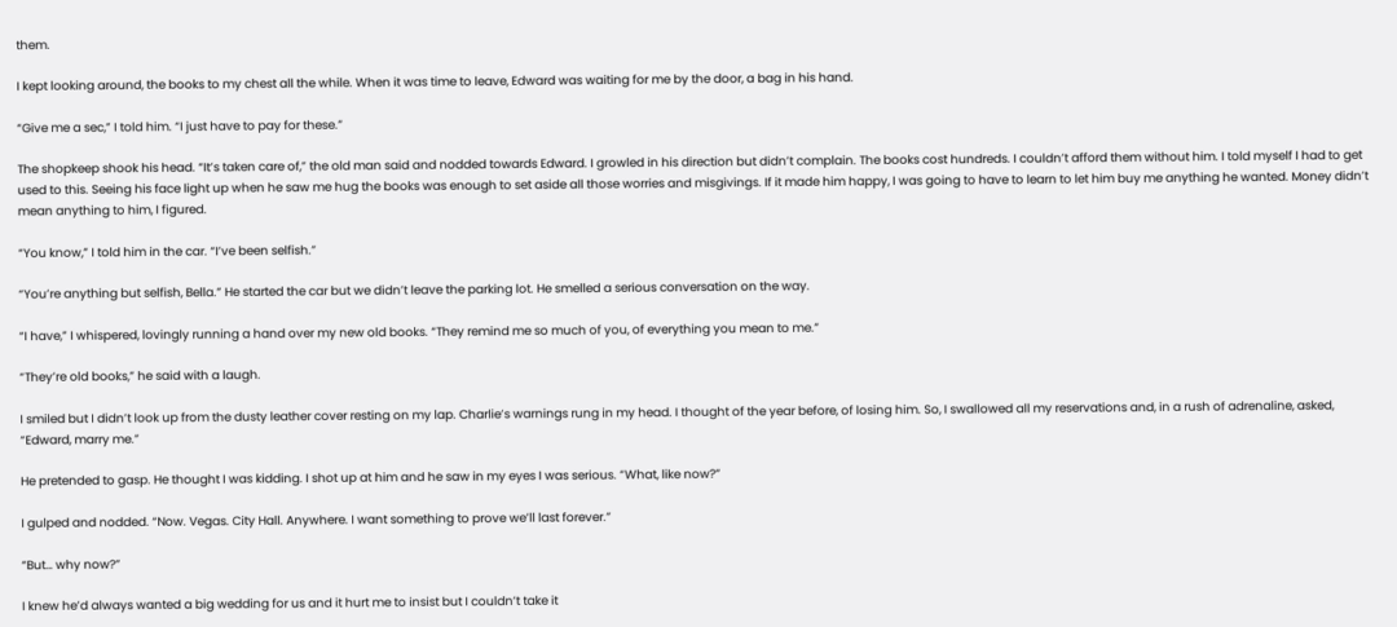them.

I kept looking around, the books to my chest all the while. When it was time to leave, Edward was waiting for me by the door, a bag in his hand.

“Give me a sec,” I told him. “I just have to pay for these.”

The shopkeep shook his head. “It’s taken care of,” the old man said and nodded towards Edward. I growled in his direction but didn’t complain. The books cost hundreds. I couldn’t afford them without him. I told myself I had to get used to this. Seeing his face light up when he saw me hug the books was enough to set aside all those worries and misgivings. If it made him happy, I was going to have to learn to let him buy me anything he wanted. Money didn’t mean anything to him, I figured.

“You know,” I told him in the car. “I’ve been selfish.”

“You’re anything but selfish, Bella.” He started the car but we didn’t leave the parking lot. He smelled a serious conversation on the way.

“I have,” I whispered, lovingly running a hand over my new old books. “They remind me so much of you, of everything you mean to me.”

“They’re old books,” he said with a laugh.

I smiled but I didn’t look up from the dusty leather cover resting on my lap. Charlie’s warnings rung in my head. I thought of the year before, of losing him. So, I swallowed all my reservations and, in a rush of adrenaline, asked, “Edward, marry me.”

He pretended to gasp. He thought I was kidding. I shot up at him and he saw in my eyes I was serious. “What, like now?”

I gulped and nodded. “Now. Vegas. City Hall. Anywhere. I want something to prove we’ll last forever.”

“But… why now?”

I knew he’d always wanted a big wedding for us and it hurt me to insist but I couldn’t take it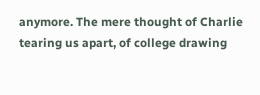anymore. The mere thought of Charlie tearing us apart, of college drawing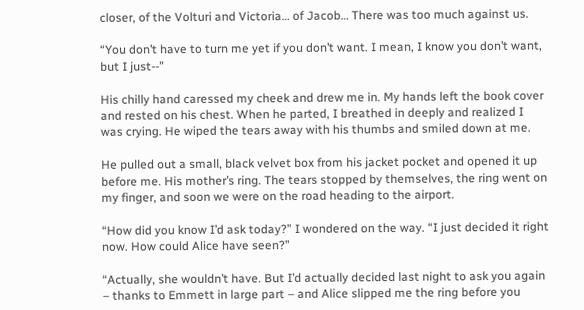closer, of the Volturi and Victoria… of Jacob… There was too much against us.

“You don’t have to turn me yet if you don’t want. I mean, I know you don’t want, but I just--”

His chilly hand caressed my cheek and drew me in. My hands left the book cover and rested on his chest. When he parted, I breathed in deeply and realized I was crying. He wiped the tears away with his thumbs and smiled down at me.

He pulled out a small, black velvet box from his jacket pocket and opened it up before me. His mother’s ring. The tears stopped by themselves, the ring went on my finger, and soon we were on the road heading to the airport.

“How did you know I’d ask today?” I wondered on the way. “I just decided it right now. How could Alice have seen?”

“Actually, she wouldn’t have. But I’d actually decided last night to ask you again – thanks to Emmett in large part – and Alice slipped me the ring before you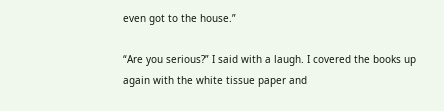even got to the house.”

“Are you serious?” I said with a laugh. I covered the books up again with the white tissue paper and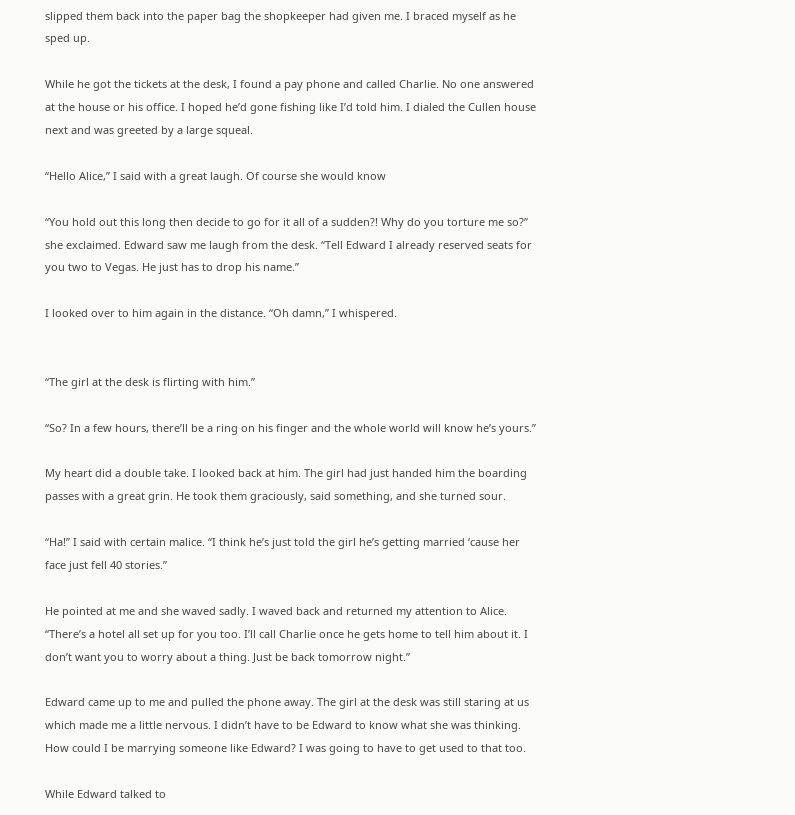slipped them back into the paper bag the shopkeeper had given me. I braced myself as he sped up.

While he got the tickets at the desk, I found a pay phone and called Charlie. No one answered at the house or his office. I hoped he’d gone fishing like I’d told him. I dialed the Cullen house next and was greeted by a large squeal.

“Hello Alice,” I said with a great laugh. Of course she would know

“You hold out this long then decide to go for it all of a sudden?! Why do you torture me so?” she exclaimed. Edward saw me laugh from the desk. “Tell Edward I already reserved seats for you two to Vegas. He just has to drop his name.”

I looked over to him again in the distance. “Oh damn,” I whispered.


“The girl at the desk is flirting with him.”

“So? In a few hours, there’ll be a ring on his finger and the whole world will know he’s yours.”

My heart did a double take. I looked back at him. The girl had just handed him the boarding passes with a great grin. He took them graciously, said something, and she turned sour.

“Ha!” I said with certain malice. “I think he’s just told the girl he’s getting married ‘cause her face just fell 40 stories.”

He pointed at me and she waved sadly. I waved back and returned my attention to Alice. “There’s a hotel all set up for you too. I’ll call Charlie once he gets home to tell him about it. I don’t want you to worry about a thing. Just be back tomorrow night.”

Edward came up to me and pulled the phone away. The girl at the desk was still staring at us which made me a little nervous. I didn’t have to be Edward to know what she was thinking. How could I be marrying someone like Edward? I was going to have to get used to that too.

While Edward talked to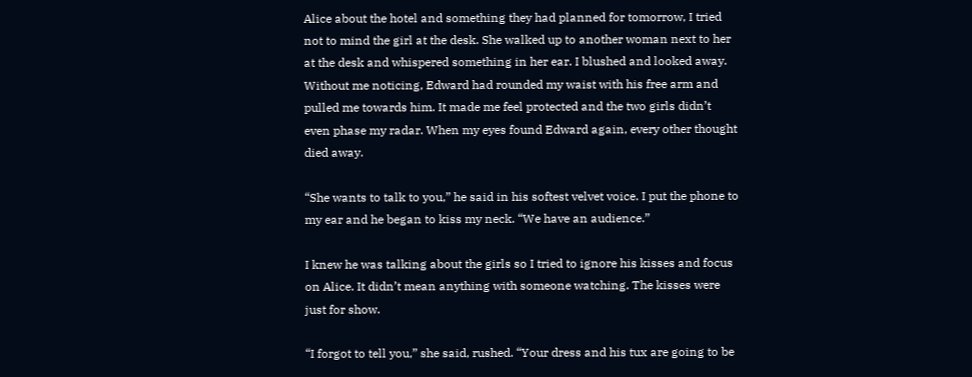Alice about the hotel and something they had planned for tomorrow, I tried not to mind the girl at the desk. She walked up to another woman next to her at the desk and whispered something in her ear. I blushed and looked away. Without me noticing, Edward had rounded my waist with his free arm and pulled me towards him. It made me feel protected and the two girls didn’t even phase my radar. When my eyes found Edward again, every other thought died away.

“She wants to talk to you,” he said in his softest velvet voice. I put the phone to my ear and he began to kiss my neck. “We have an audience.”

I knew he was talking about the girls so I tried to ignore his kisses and focus on Alice. It didn’t mean anything with someone watching. The kisses were just for show.

“I forgot to tell you,” she said, rushed. “Your dress and his tux are going to be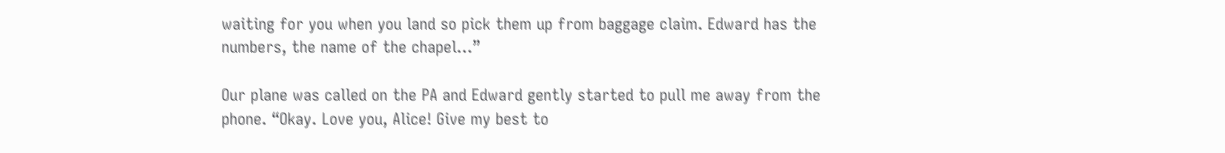waiting for you when you land so pick them up from baggage claim. Edward has the numbers, the name of the chapel…”

Our plane was called on the PA and Edward gently started to pull me away from the phone. “Okay. Love you, Alice! Give my best to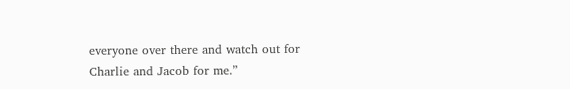everyone over there and watch out for Charlie and Jacob for me.”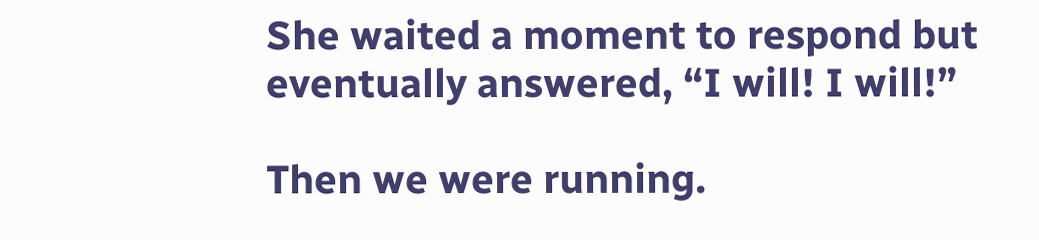She waited a moment to respond but eventually answered, “I will! I will!”

Then we were running.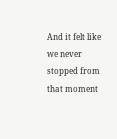And it felt like we never stopped from that moment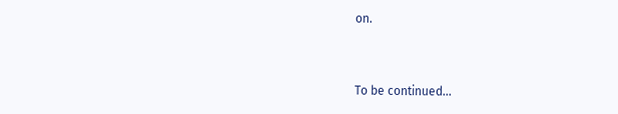on.


To be continued...